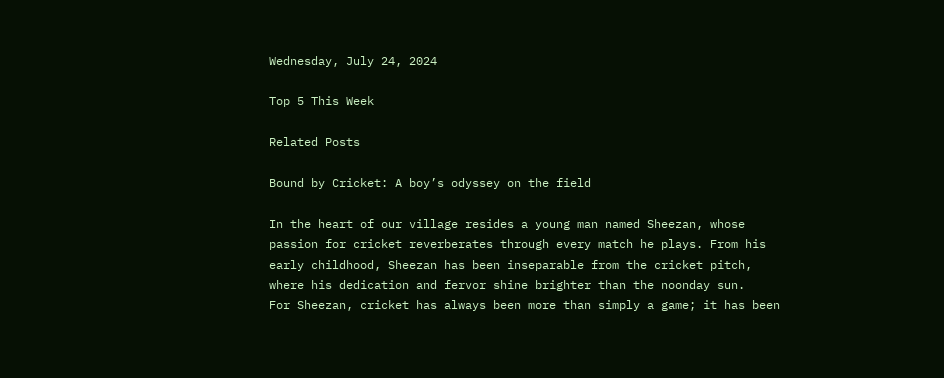Wednesday, July 24, 2024

Top 5 This Week

Related Posts

Bound by Cricket: A boy’s odyssey on the field

In the heart of our village resides a young man named Sheezan, whose passion for cricket reverberates through every match he plays. From his early childhood, Sheezan has been inseparable from the cricket pitch, where his dedication and fervor shine brighter than the noonday sun.
For Sheezan, cricket has always been more than simply a game; it has been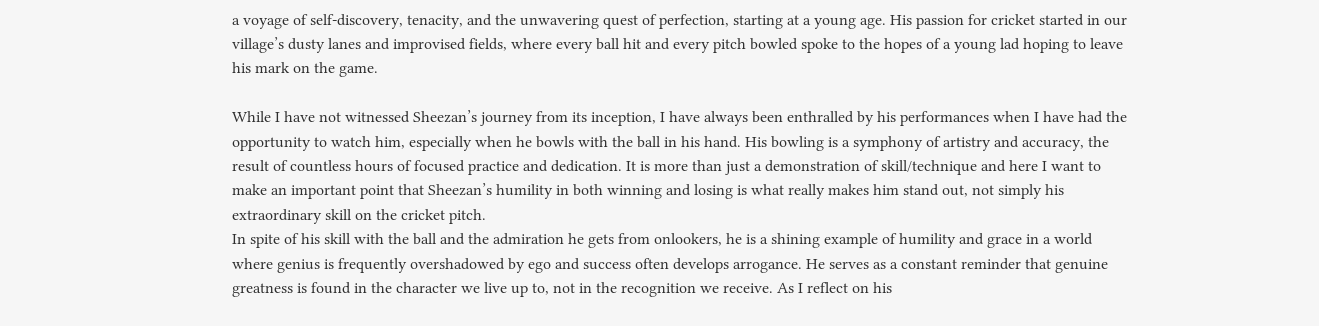a voyage of self-discovery, tenacity, and the unwavering quest of perfection, starting at a young age. His passion for cricket started in our village’s dusty lanes and improvised fields, where every ball hit and every pitch bowled spoke to the hopes of a young lad hoping to leave his mark on the game.

While I have not witnessed Sheezan’s journey from its inception, I have always been enthralled by his performances when I have had the opportunity to watch him, especially when he bowls with the ball in his hand. His bowling is a symphony of artistry and accuracy, the result of countless hours of focused practice and dedication. It is more than just a demonstration of skill/technique and here I want to make an important point that Sheezan’s humility in both winning and losing is what really makes him stand out, not simply his extraordinary skill on the cricket pitch.
In spite of his skill with the ball and the admiration he gets from onlookers, he is a shining example of humility and grace in a world where genius is frequently overshadowed by ego and success often develops arrogance. He serves as a constant reminder that genuine greatness is found in the character we live up to, not in the recognition we receive. As I reflect on his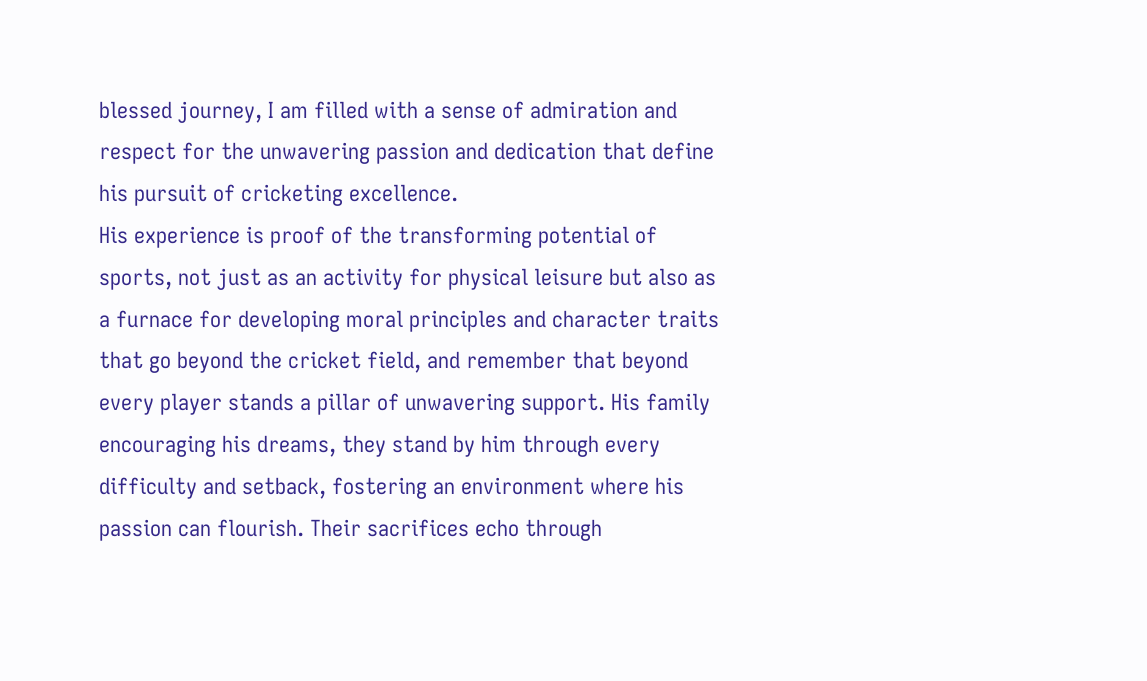blessed journey, I am filled with a sense of admiration and respect for the unwavering passion and dedication that define his pursuit of cricketing excellence.
His experience is proof of the transforming potential of sports, not just as an activity for physical leisure but also as a furnace for developing moral principles and character traits that go beyond the cricket field, and remember that beyond every player stands a pillar of unwavering support. His family encouraging his dreams, they stand by him through every difficulty and setback, fostering an environment where his passion can flourish. Their sacrifices echo through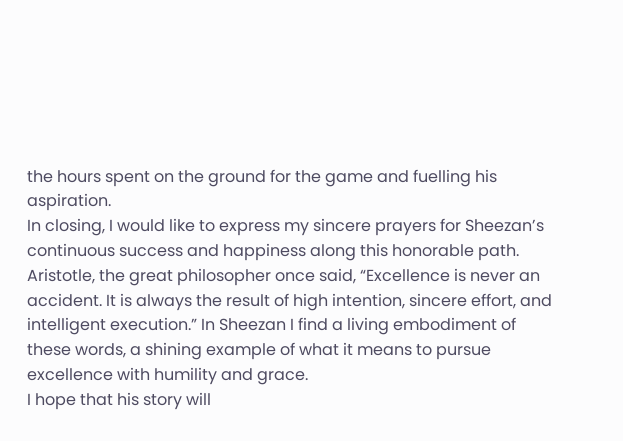the hours spent on the ground for the game and fuelling his aspiration.
In closing, I would like to express my sincere prayers for Sheezan’s continuous success and happiness along this honorable path. Aristotle, the great philosopher once said, “Excellence is never an accident. It is always the result of high intention, sincere effort, and intelligent execution.” In Sheezan I find a living embodiment of these words, a shining example of what it means to pursue excellence with humility and grace.
I hope that his story will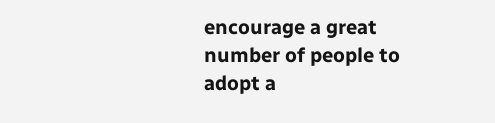encourage a great number of people to adopt a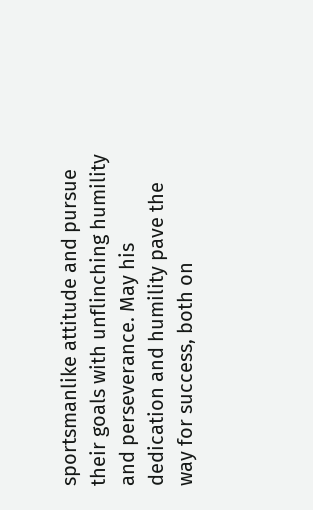sportsmanlike attitude and pursue their goals with unflinching humility and perseverance. May his dedication and humility pave the way for success, both on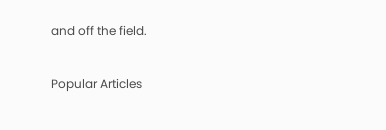and off the field.

Popular Articles